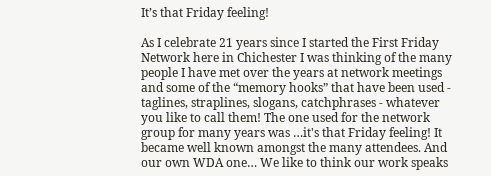It’s that Friday feeling!

As I celebrate 21 years since I started the First Friday Network here in Chichester I was thinking of the many people I have met over the years at network meetings and some of the “memory hooks” that have been used - taglines, straplines, slogans, catchphrases - whatever you like to call them! The one used for the network group for many years was …it's that Friday feeling! It became well known amongst the many attendees. And our own WDA one… We like to think our work speaks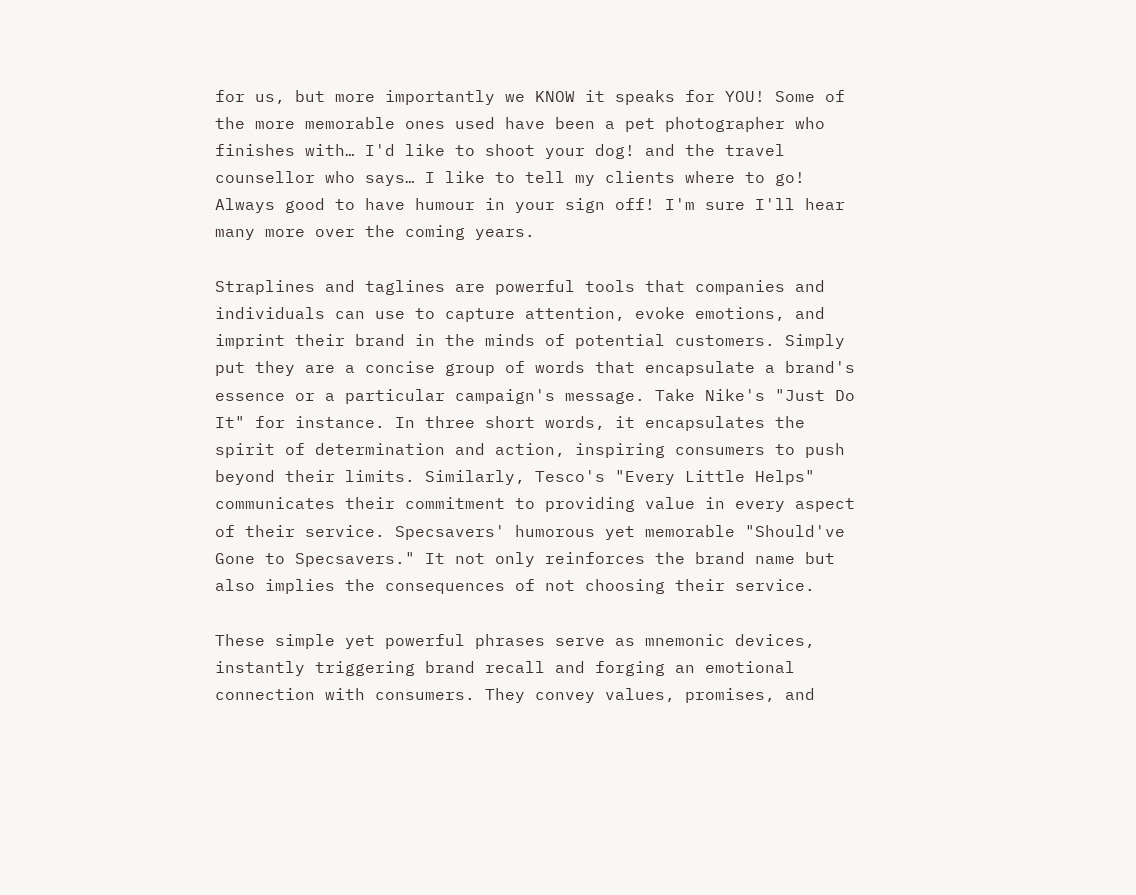for us, but more importantly we KNOW it speaks for YOU! Some of the more memorable ones used have been a pet photographer who finishes with… I'd like to shoot your dog! and the travel counsellor who says… I like to tell my clients where to go! Always good to have humour in your sign off! I'm sure I'll hear many more over the coming years.

Straplines and taglines are powerful tools that companies and individuals can use to capture attention, evoke emotions, and imprint their brand in the minds of potential customers. Simply put they are a concise group of words that encapsulate a brand's essence or a particular campaign's message. Take Nike's "Just Do It" for instance. In three short words, it encapsulates the spirit of determination and action, inspiring consumers to push beyond their limits. Similarly, Tesco's "Every Little Helps" communicates their commitment to providing value in every aspect of their service. Specsavers' humorous yet memorable "Should've Gone to Specsavers." It not only reinforces the brand name but also implies the consequences of not choosing their service.

These simple yet powerful phrases serve as mnemonic devices, instantly triggering brand recall and forging an emotional connection with consumers. They convey values, promises, and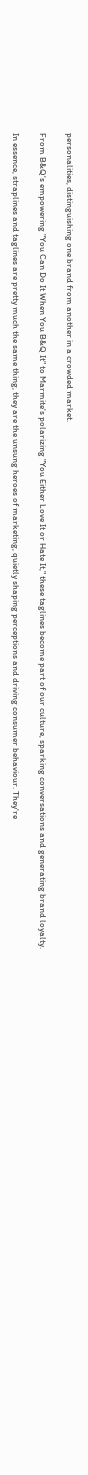personalities, distinguishing one brand from another in a crowded market.

From B&Q's empowering "You Can Do It When You B&Q It" to Marmite's polarizing "You Either Love It or Hate It," these taglines become part of our culture, sparking conversations and generating brand loyalty.

In essence, straplines and taglines are pretty much the same thing, they are the unsung heroes of marketing, quietly shaping perceptions and driving consumer behaviour. They're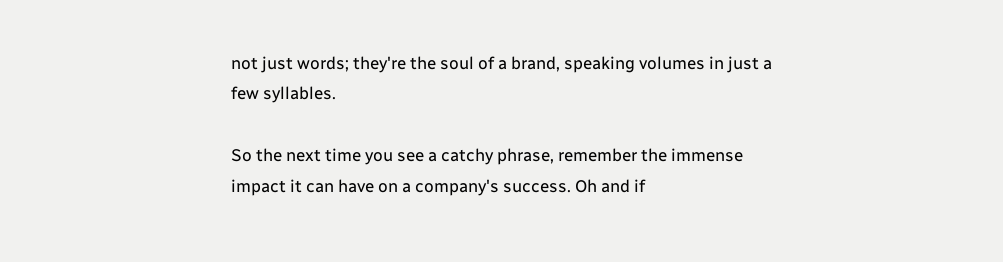not just words; they're the soul of a brand, speaking volumes in just a few syllables.

So the next time you see a catchy phrase, remember the immense impact it can have on a company's success. Oh and if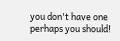you don't have one perhaps you should!